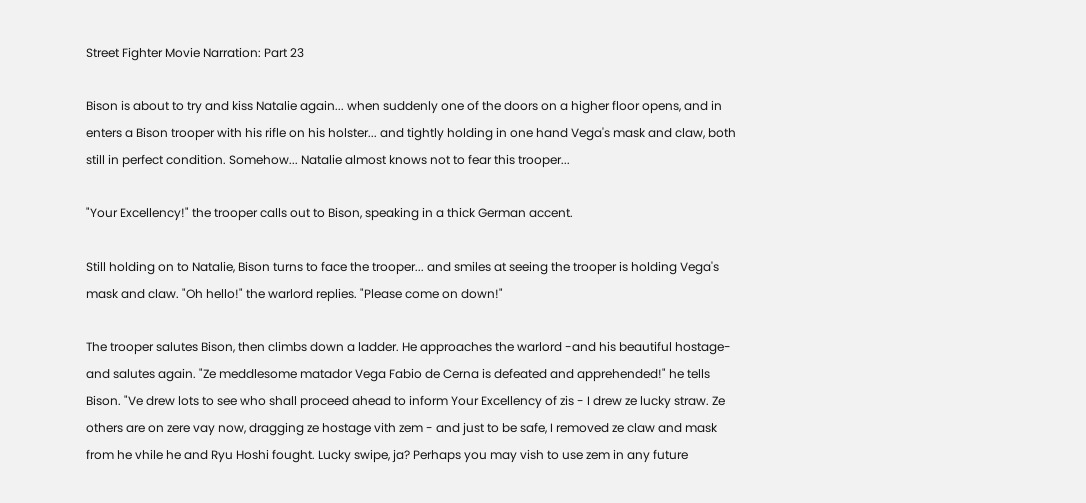Street Fighter Movie Narration: Part 23

Bison is about to try and kiss Natalie again... when suddenly one of the doors on a higher floor opens, and in enters a Bison trooper with his rifle on his holster... and tightly holding in one hand Vega's mask and claw, both still in perfect condition. Somehow... Natalie almost knows not to fear this trooper...

"Your Excellency!" the trooper calls out to Bison, speaking in a thick German accent.

Still holding on to Natalie, Bison turns to face the trooper... and smiles at seeing the trooper is holding Vega's mask and claw. "Oh hello!" the warlord replies. "Please come on down!"

The trooper salutes Bison, then climbs down a ladder. He approaches the warlord -and his beautiful hostage- and salutes again. "Ze meddlesome matador Vega Fabio de Cerna is defeated and apprehended!" he tells Bison. "Ve drew lots to see who shall proceed ahead to inform Your Excellency of zis - I drew ze lucky straw. Ze others are on zere vay now, dragging ze hostage vith zem - and just to be safe, I removed ze claw and mask from he vhile he and Ryu Hoshi fought. Lucky swipe, ja? Perhaps you may vish to use zem in any future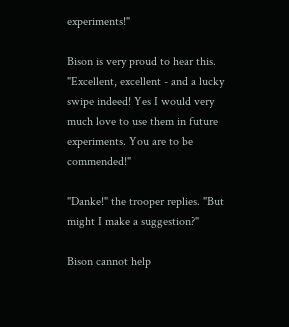experiments!"

Bison is very proud to hear this. "Excellent, excellent - and a lucky swipe indeed! Yes I would very much love to use them in future experiments. You are to be commended!"

"Danke!" the trooper replies. "But might I make a suggestion?"

Bison cannot help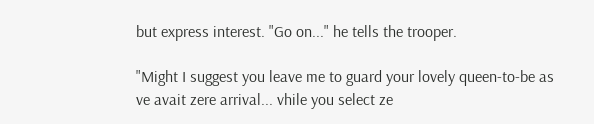but express interest. "Go on..." he tells the trooper.

"Might I suggest you leave me to guard your lovely queen-to-be as ve avait zere arrival... vhile you select ze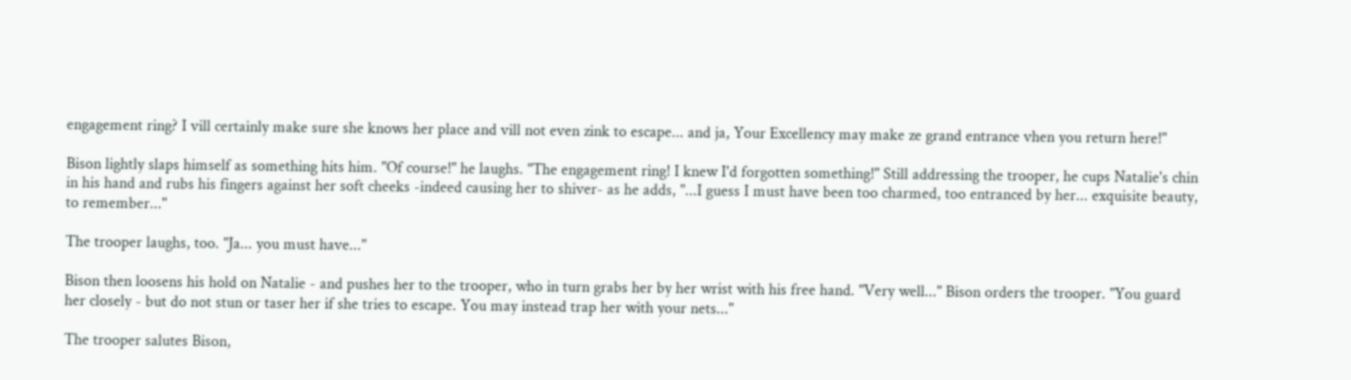engagement ring? I vill certainly make sure she knows her place and vill not even zink to escape... and ja, Your Excellency may make ze grand entrance vhen you return here!"

Bison lightly slaps himself as something hits him. "Of course!" he laughs. "The engagement ring! I knew I'd forgotten something!" Still addressing the trooper, he cups Natalie's chin in his hand and rubs his fingers against her soft cheeks -indeed causing her to shiver- as he adds, "...I guess I must have been too charmed, too entranced by her... exquisite beauty, to remember..."

The trooper laughs, too. "Ja... you must have..."

Bison then loosens his hold on Natalie - and pushes her to the trooper, who in turn grabs her by her wrist with his free hand. "Very well..." Bison orders the trooper. "You guard her closely - but do not stun or taser her if she tries to escape. You may instead trap her with your nets..."

The trooper salutes Bison,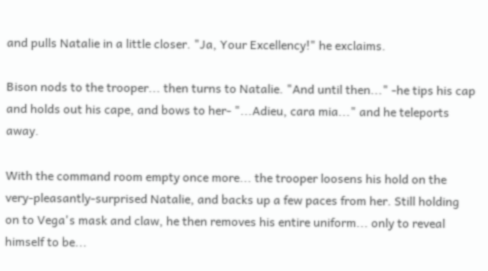and pulls Natalie in a little closer. "Ja, Your Excellency!" he exclaims.

Bison nods to the trooper... then turns to Natalie. "And until then..." -he tips his cap and holds out his cape, and bows to her- "...Adieu, cara mia..." and he teleports away.

With the command room empty once more... the trooper loosens his hold on the very-pleasantly-surprised Natalie, and backs up a few paces from her. Still holding on to Vega's mask and claw, he then removes his entire uniform... only to reveal himself to be...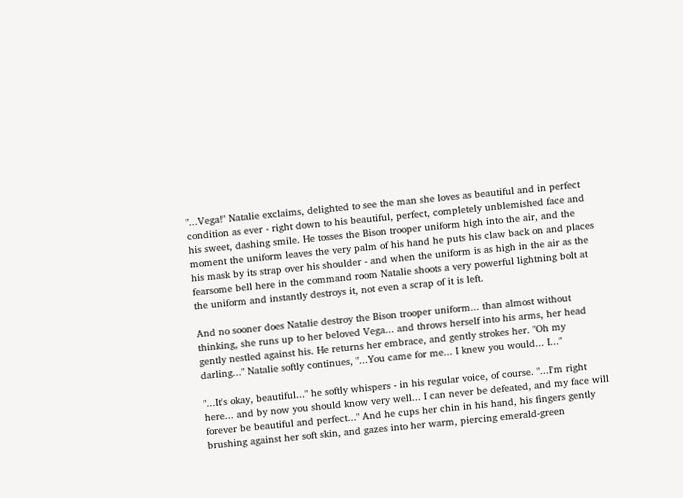"...Vega!" Natalie exclaims, delighted to see the man she loves as beautiful and in perfect condition as ever - right down to his beautiful, perfect, completely unblemished face and his sweet, dashing smile. He tosses the Bison trooper uniform high into the air, and the moment the uniform leaves the very palm of his hand he puts his claw back on and places his mask by its strap over his shoulder - and when the uniform is as high in the air as the fearsome bell here in the command room Natalie shoots a very powerful lightning bolt at the uniform and instantly destroys it, not even a scrap of it is left.

And no sooner does Natalie destroy the Bison trooper uniform... than almost without thinking, she runs up to her beloved Vega... and throws herself into his arms, her head gently nestled against his. He returns her embrace, and gently strokes her. "Oh my darling..." Natalie softly continues, "...You came for me... I knew you would... I..."

"...It's okay, beautiful..." he softly whispers - in his regular voice, of course. "...I'm right here... and by now you should know very well... I can never be defeated, and my face will forever be beautiful and perfect..." And he cups her chin in his hand, his fingers gently brushing against her soft skin, and gazes into her warm, piercing emerald-green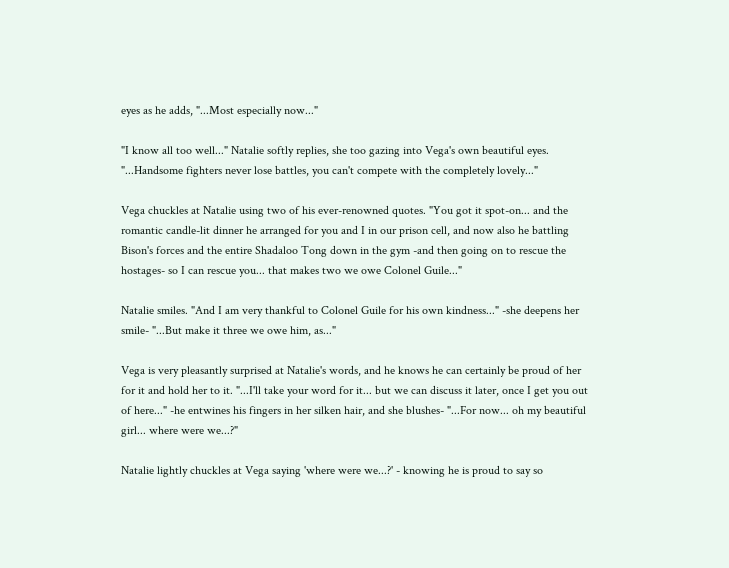eyes as he adds, "...Most especially now..."

"I know all too well..." Natalie softly replies, she too gazing into Vega's own beautiful eyes. "...Handsome fighters never lose battles, you can't compete with the completely lovely..."

Vega chuckles at Natalie using two of his ever-renowned quotes. "You got it spot-on... and the romantic candle-lit dinner he arranged for you and I in our prison cell, and now also he battling Bison's forces and the entire Shadaloo Tong down in the gym -and then going on to rescue the hostages- so I can rescue you... that makes two we owe Colonel Guile..."

Natalie smiles. "And I am very thankful to Colonel Guile for his own kindness..." -she deepens her smile- "...But make it three we owe him, as..."

Vega is very pleasantly surprised at Natalie's words, and he knows he can certainly be proud of her for it and hold her to it. "...I'll take your word for it... but we can discuss it later, once I get you out of here..." -he entwines his fingers in her silken hair, and she blushes- "...For now... oh my beautiful girl... where were we...?"

Natalie lightly chuckles at Vega saying 'where were we...?' - knowing he is proud to say so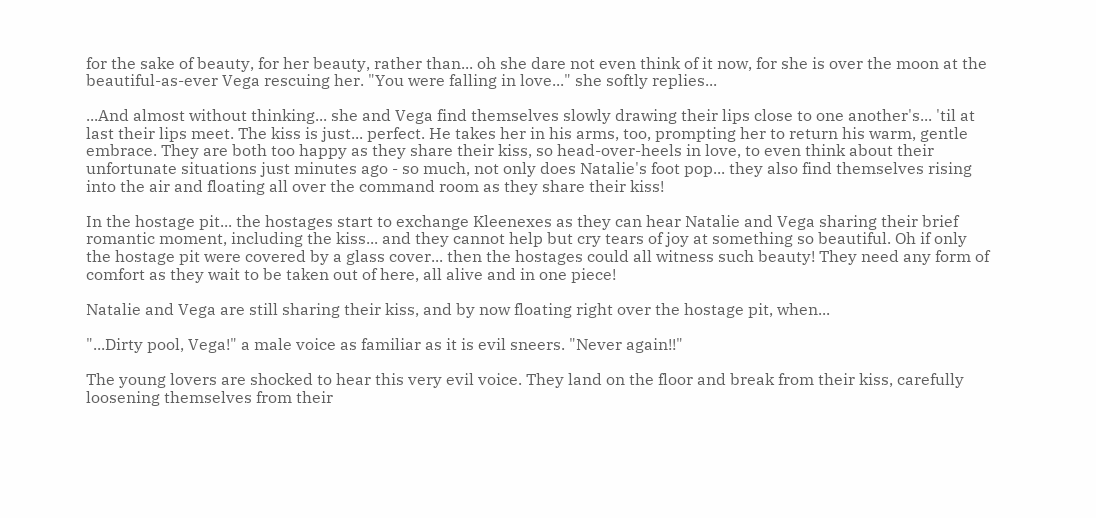for the sake of beauty, for her beauty, rather than... oh she dare not even think of it now, for she is over the moon at the beautiful-as-ever Vega rescuing her. "You were falling in love..." she softly replies...

...And almost without thinking... she and Vega find themselves slowly drawing their lips close to one another's... 'til at last their lips meet. The kiss is just... perfect. He takes her in his arms, too, prompting her to return his warm, gentle embrace. They are both too happy as they share their kiss, so head-over-heels in love, to even think about their unfortunate situations just minutes ago - so much, not only does Natalie's foot pop... they also find themselves rising into the air and floating all over the command room as they share their kiss!

In the hostage pit... the hostages start to exchange Kleenexes as they can hear Natalie and Vega sharing their brief romantic moment, including the kiss... and they cannot help but cry tears of joy at something so beautiful. Oh if only the hostage pit were covered by a glass cover... then the hostages could all witness such beauty! They need any form of comfort as they wait to be taken out of here, all alive and in one piece!

Natalie and Vega are still sharing their kiss, and by now floating right over the hostage pit, when...

"...Dirty pool, Vega!" a male voice as familiar as it is evil sneers. "Never again!!"

The young lovers are shocked to hear this very evil voice. They land on the floor and break from their kiss, carefully loosening themselves from their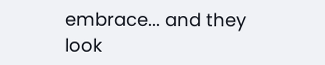embrace... and they look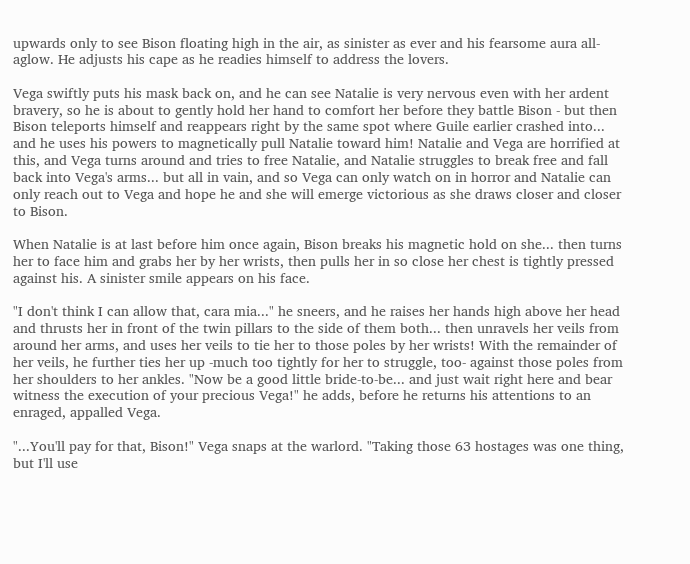upwards only to see Bison floating high in the air, as sinister as ever and his fearsome aura all-aglow. He adjusts his cape as he readies himself to address the lovers.

Vega swiftly puts his mask back on, and he can see Natalie is very nervous even with her ardent bravery, so he is about to gently hold her hand to comfort her before they battle Bison - but then Bison teleports himself and reappears right by the same spot where Guile earlier crashed into... and he uses his powers to magnetically pull Natalie toward him! Natalie and Vega are horrified at this, and Vega turns around and tries to free Natalie, and Natalie struggles to break free and fall back into Vega's arms... but all in vain, and so Vega can only watch on in horror and Natalie can only reach out to Vega and hope he and she will emerge victorious as she draws closer and closer to Bison.

When Natalie is at last before him once again, Bison breaks his magnetic hold on she... then turns her to face him and grabs her by her wrists, then pulls her in so close her chest is tightly pressed against his. A sinister smile appears on his face.

"I don't think I can allow that, cara mia..." he sneers, and he raises her hands high above her head and thrusts her in front of the twin pillars to the side of them both... then unravels her veils from around her arms, and uses her veils to tie her to those poles by her wrists! With the remainder of her veils, he further ties her up -much too tightly for her to struggle, too- against those poles from her shoulders to her ankles. "Now be a good little bride-to-be... and just wait right here and bear witness the execution of your precious Vega!" he adds, before he returns his attentions to an enraged, appalled Vega.

"...You'll pay for that, Bison!" Vega snaps at the warlord. "Taking those 63 hostages was one thing, but I'll use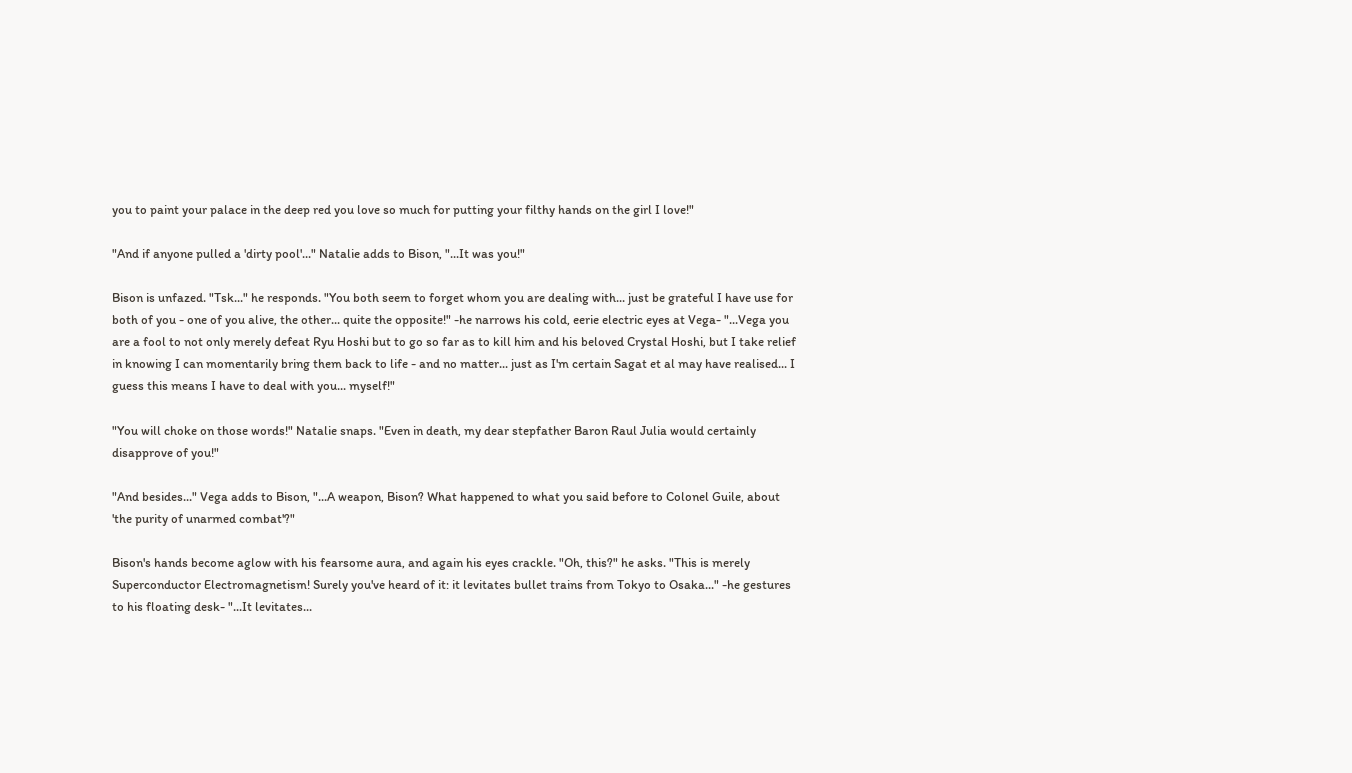you to paint your palace in the deep red you love so much for putting your filthy hands on the girl I love!"

"And if anyone pulled a 'dirty pool'..." Natalie adds to Bison, "...It was you!"

Bison is unfazed. "Tsk..." he responds. "You both seem to forget whom you are dealing with... just be grateful I have use for both of you - one of you alive, the other... quite the opposite!" -he narrows his cold, eerie electric eyes at Vega- "...Vega you are a fool to not only merely defeat Ryu Hoshi but to go so far as to kill him and his beloved Crystal Hoshi, but I take relief in knowing I can momentarily bring them back to life - and no matter... just as I'm certain Sagat et al may have realised... I guess this means I have to deal with you... myself!"

"You will choke on those words!" Natalie snaps. "Even in death, my dear stepfather Baron Raul Julia would certainly disapprove of you!"

"And besides..." Vega adds to Bison, "...A weapon, Bison? What happened to what you said before to Colonel Guile, about 'the purity of unarmed combat'?"

Bison's hands become aglow with his fearsome aura, and again his eyes crackle. "Oh, this?" he asks. "This is merely Superconductor Electromagnetism! Surely you've heard of it: it levitates bullet trains from Tokyo to Osaka..." -he gestures to his floating desk- "...It levitates...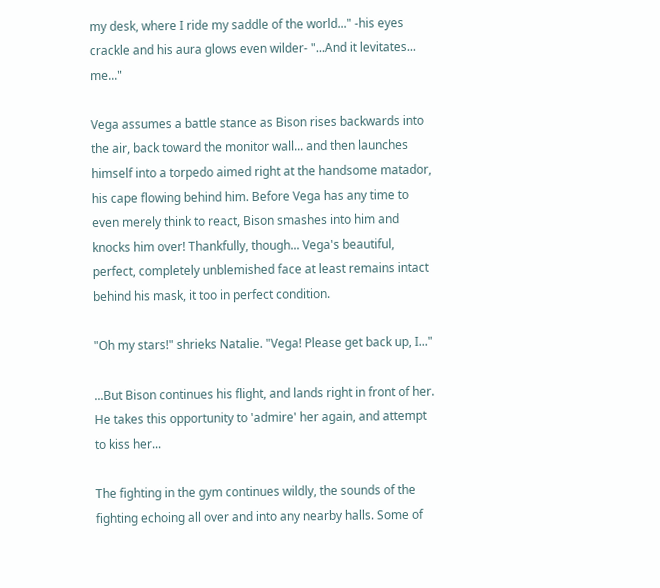my desk, where I ride my saddle of the world..." -his eyes crackle and his aura glows even wilder- "...And it levitates... me..."

Vega assumes a battle stance as Bison rises backwards into the air, back toward the monitor wall... and then launches himself into a torpedo aimed right at the handsome matador, his cape flowing behind him. Before Vega has any time to even merely think to react, Bison smashes into him and knocks him over! Thankfully, though... Vega's beautiful, perfect, completely unblemished face at least remains intact behind his mask, it too in perfect condition.

"Oh my stars!" shrieks Natalie. "Vega! Please get back up, I..."

...But Bison continues his flight, and lands right in front of her. He takes this opportunity to 'admire' her again, and attempt to kiss her...

The fighting in the gym continues wildly, the sounds of the fighting echoing all over and into any nearby halls. Some of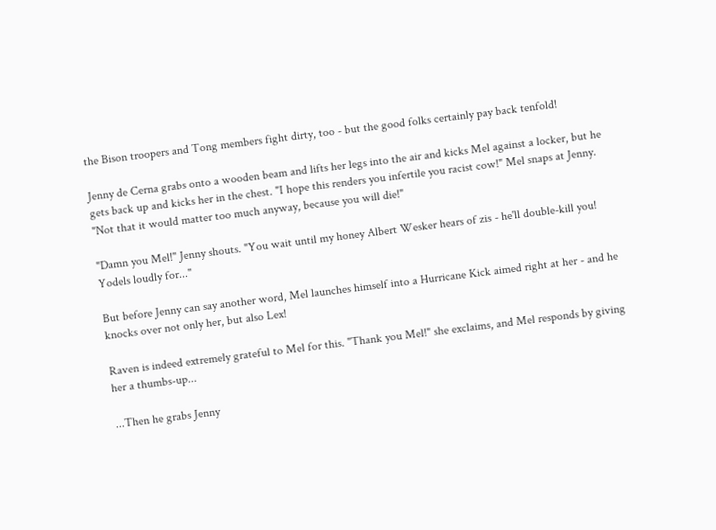the Bison troopers and Tong members fight dirty, too - but the good folks certainly pay back tenfold!

Jenny de Cerna grabs onto a wooden beam and lifts her legs into the air and kicks Mel against a locker, but he gets back up and kicks her in the chest. "I hope this renders you infertile you racist cow!" Mel snaps at Jenny. "Not that it would matter too much anyway, because you will die!"

"Damn you Mel!" Jenny shouts. "You wait until my honey Albert Wesker hears of zis - he'll double-kill you! Yodels loudly for..."

But before Jenny can say another word, Mel launches himself into a Hurricane Kick aimed right at her - and he knocks over not only her, but also Lex!

Raven is indeed extremely grateful to Mel for this. "Thank you Mel!" she exclaims, and Mel responds by giving her a thumbs-up...

...Then he grabs Jenny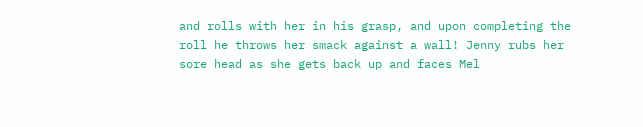and rolls with her in his grasp, and upon completing the roll he throws her smack against a wall! Jenny rubs her sore head as she gets back up and faces Mel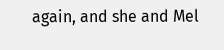again, and she and Mel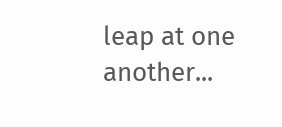leap at one another...